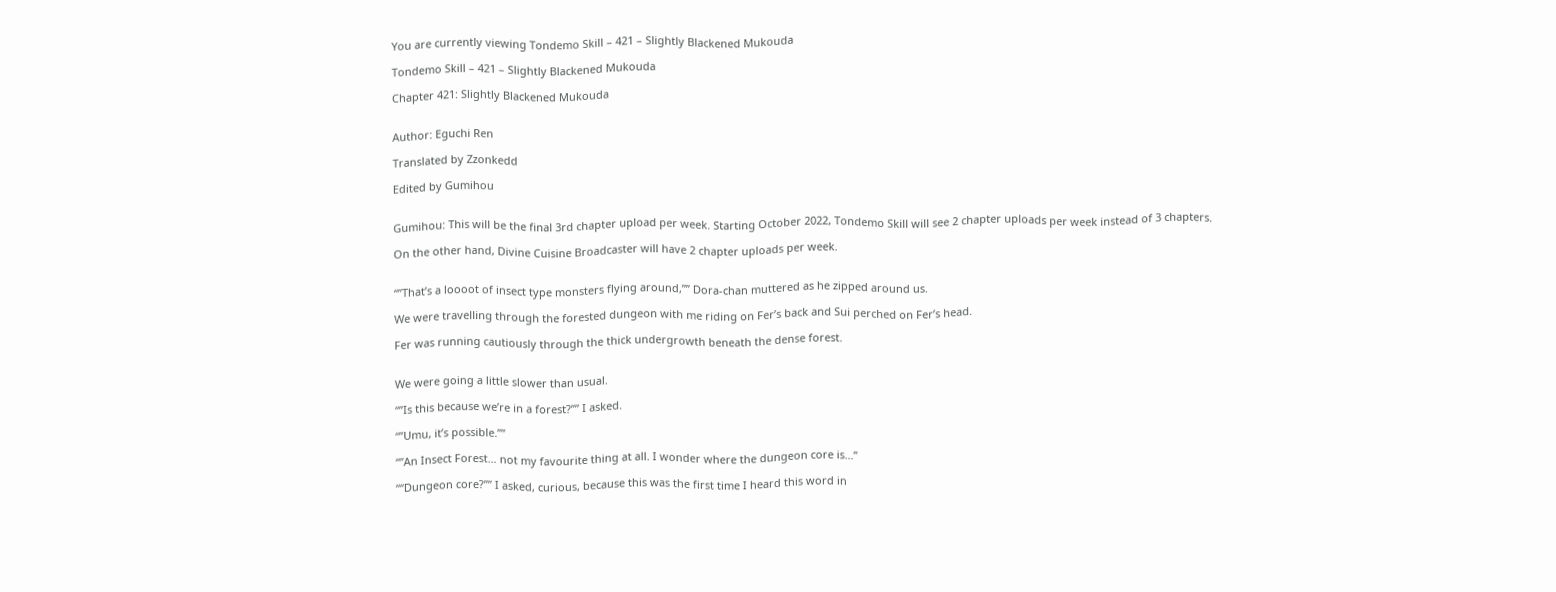You are currently viewing Tondemo Skill – 421 – Slightly Blackened Mukouda

Tondemo Skill – 421 – Slightly Blackened Mukouda

Chapter 421: Slightly Blackened Mukouda


Author: Eguchi Ren

Translated by Zzonkedd

Edited by Gumihou


Gumihou: This will be the final 3rd chapter upload per week. Starting October 2022, Tondemo Skill will see 2 chapter uploads per week instead of 3 chapters.

On the other hand, Divine Cuisine Broadcaster will have 2 chapter uploads per week.


“”That’s a loooot of insect type monsters flying around,”” Dora-chan muttered as he zipped around us.

We were travelling through the forested dungeon with me riding on Fer’s back and Sui perched on Fer’s head.

Fer was running cautiously through the thick undergrowth beneath the dense forest.


We were going a little slower than usual.

“”Is this because we’re in a forest?”” I asked.

“”Umu, it’s possible.””

“”An Insect Forest… not my favourite thing at all. I wonder where the dungeon core is…”

““Dungeon core?”” I asked, curious, because this was the first time I heard this word in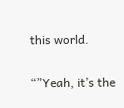this world.

“”Yeah, it’s the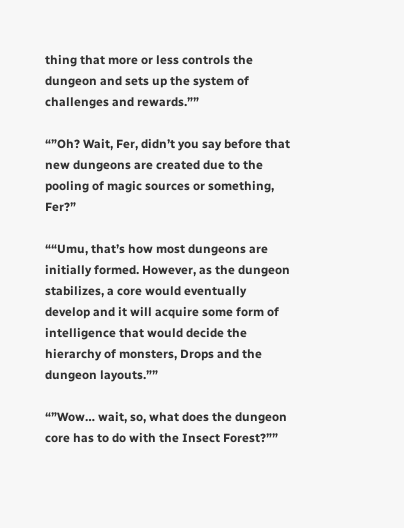thing that more or less controls the dungeon and sets up the system of challenges and rewards.””

“”Oh? Wait, Fer, didn’t you say before that new dungeons are created due to the pooling of magic sources or something, Fer?”

““Umu, that’s how most dungeons are initially formed. However, as the dungeon stabilizes, a core would eventually develop and it will acquire some form of intelligence that would decide the hierarchy of monsters, Drops and the dungeon layouts.””

“”Wow… wait, so, what does the dungeon core has to do with the Insect Forest?””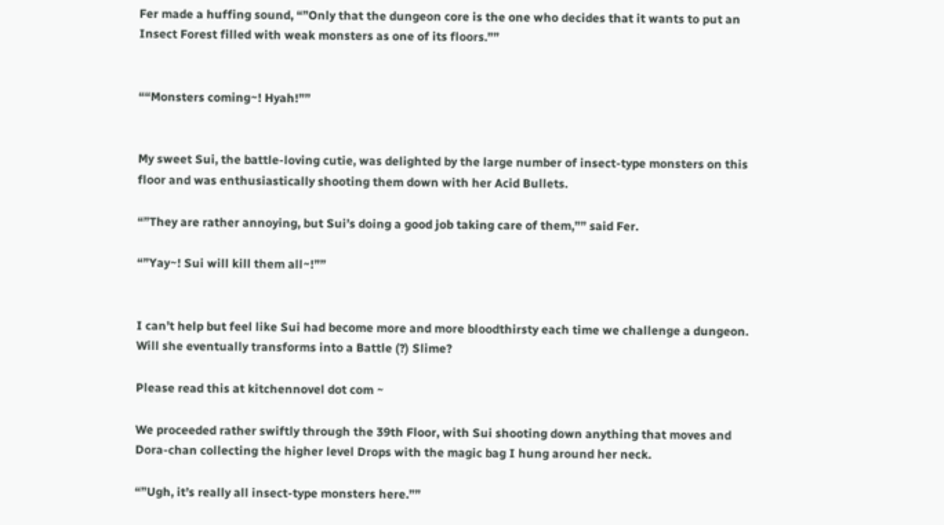Fer made a huffing sound, “”Only that the dungeon core is the one who decides that it wants to put an Insect Forest filled with weak monsters as one of its floors.””


““Monsters coming~! Hyah!””


My sweet Sui, the battle-loving cutie, was delighted by the large number of insect-type monsters on this floor and was enthusiastically shooting them down with her Acid Bullets.

“”They are rather annoying, but Sui’s doing a good job taking care of them,”” said Fer.

“”Yay~! Sui will kill them all~!””


I can’t help but feel like Sui had become more and more bloodthirsty each time we challenge a dungeon. Will she eventually transforms into a Battle (?) Slime?

Please read this at kitchennovel dot com ~

We proceeded rather swiftly through the 39th Floor, with Sui shooting down anything that moves and Dora-chan collecting the higher level Drops with the magic bag I hung around her neck.

“”Ugh, it’s really all insect-type monsters here.””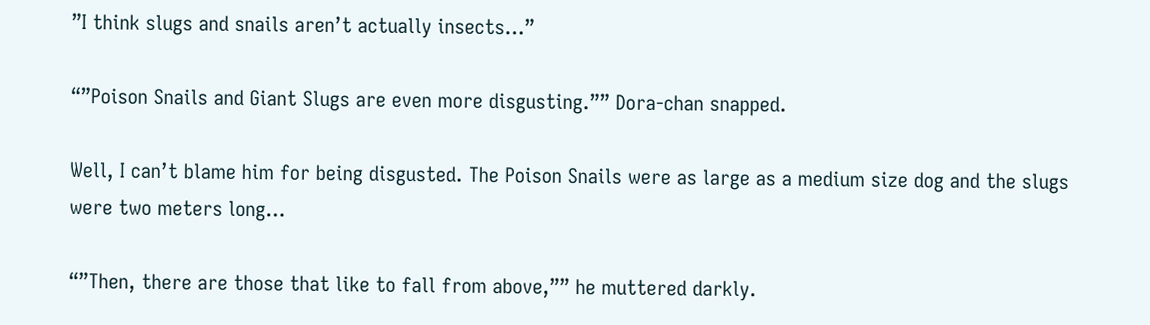”I think slugs and snails aren’t actually insects…”

“”Poison Snails and Giant Slugs are even more disgusting.”” Dora-chan snapped.

Well, I can’t blame him for being disgusted. The Poison Snails were as large as a medium size dog and the slugs were two meters long…

“”Then, there are those that like to fall from above,”” he muttered darkly.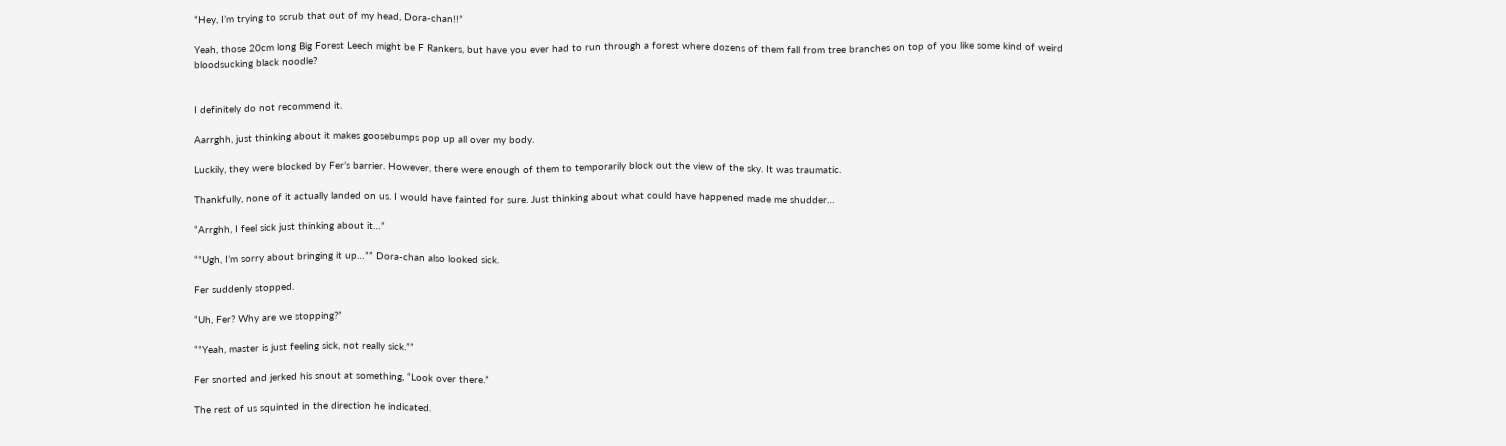”Hey, I’m trying to scrub that out of my head, Dora-chan!!”

Yeah, those 20cm long Big Forest Leech might be F Rankers, but have you ever had to run through a forest where dozens of them fall from tree branches on top of you like some kind of weird bloodsucking black noodle?


I definitely do not recommend it.

Aarrghh, just thinking about it makes goosebumps pop up all over my body.

Luckily, they were blocked by Fer’s barrier. However, there were enough of them to temporarily block out the view of the sky. It was traumatic.

Thankfully, none of it actually landed on us. I would have fainted for sure. Just thinking about what could have happened made me shudder…

“Arrghh, I feel sick just thinking about it…”

“”Ugh, I’m sorry about bringing it up…”” Dora-chan also looked sick.

Fer suddenly stopped.

“Uh, Fer? Why are we stopping?”

“”Yeah, master is just feeling sick, not really sick.””

Fer snorted and jerked his snout at something, “Look over there.”

The rest of us squinted in the direction he indicated.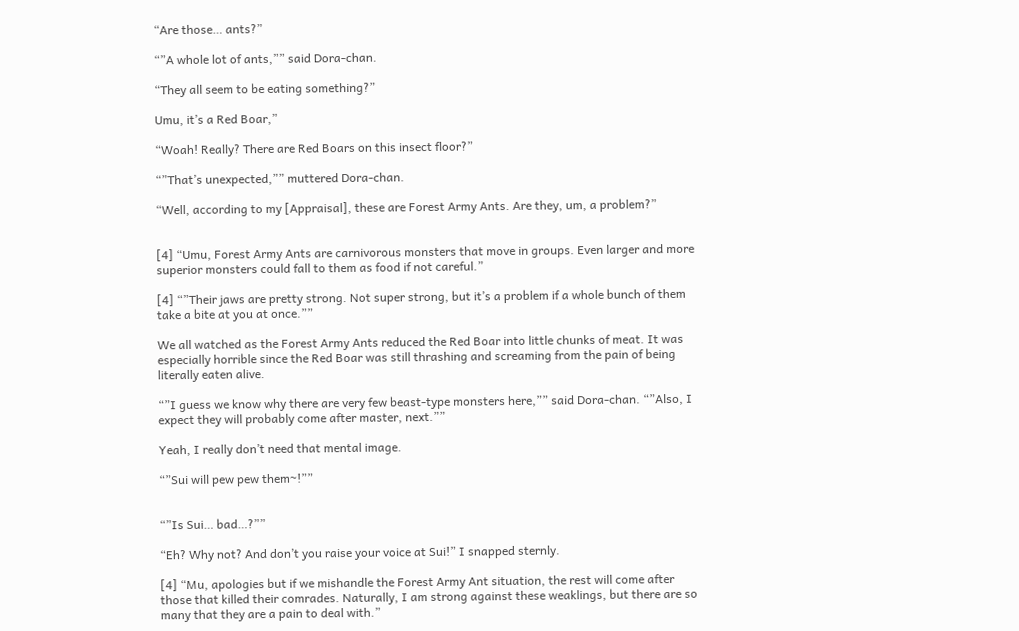“Are those… ants?”

“”A whole lot of ants,”” said Dora-chan.

“They all seem to be eating something?”

Umu, it’s a Red Boar,”

“Woah! Really? There are Red Boars on this insect floor?”

“”That’s unexpected,”” muttered Dora-chan.

“Well, according to my [Appraisal], these are Forest Army Ants. Are they, um, a problem?”


[4] “Umu, Forest Army Ants are carnivorous monsters that move in groups. Even larger and more superior monsters could fall to them as food if not careful.”

[4] “”Their jaws are pretty strong. Not super strong, but it’s a problem if a whole bunch of them take a bite at you at once.””

We all watched as the Forest Army Ants reduced the Red Boar into little chunks of meat. It was especially horrible since the Red Boar was still thrashing and screaming from the pain of being literally eaten alive.

“”I guess we know why there are very few beast-type monsters here,”” said Dora-chan. “”Also, I expect they will probably come after master, next.””

Yeah, I really don’t need that mental image.

“”Sui will pew pew them~!””


“”Is Sui… bad…?””

“Eh? Why not? And don’t you raise your voice at Sui!” I snapped sternly.

[4] “Mu, apologies but if we mishandle the Forest Army Ant situation, the rest will come after those that killed their comrades. Naturally, I am strong against these weaklings, but there are so many that they are a pain to deal with.”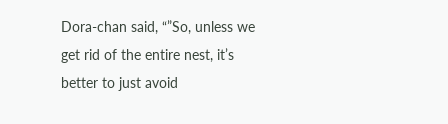Dora-chan said, “”So, unless we get rid of the entire nest, it’s better to just avoid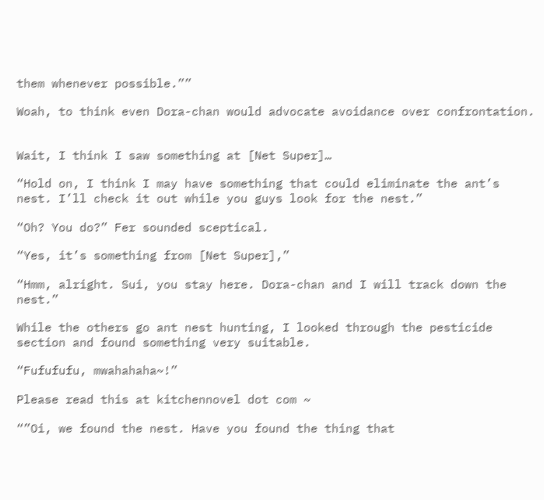them whenever possible.””

Woah, to think even Dora-chan would advocate avoidance over confrontation.


Wait, I think I saw something at [Net Super]…

“Hold on, I think I may have something that could eliminate the ant’s nest. I’ll check it out while you guys look for the nest.”

“Oh? You do?” Fer sounded sceptical.

“Yes, it’s something from [Net Super],”

“Hmm, alright. Sui, you stay here. Dora-chan and I will track down the nest.”

While the others go ant nest hunting, I looked through the pesticide section and found something very suitable.

“Fufufufu, mwahahaha~!”

Please read this at kitchennovel dot com ~

“”Oi, we found the nest. Have you found the thing that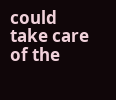could take care of the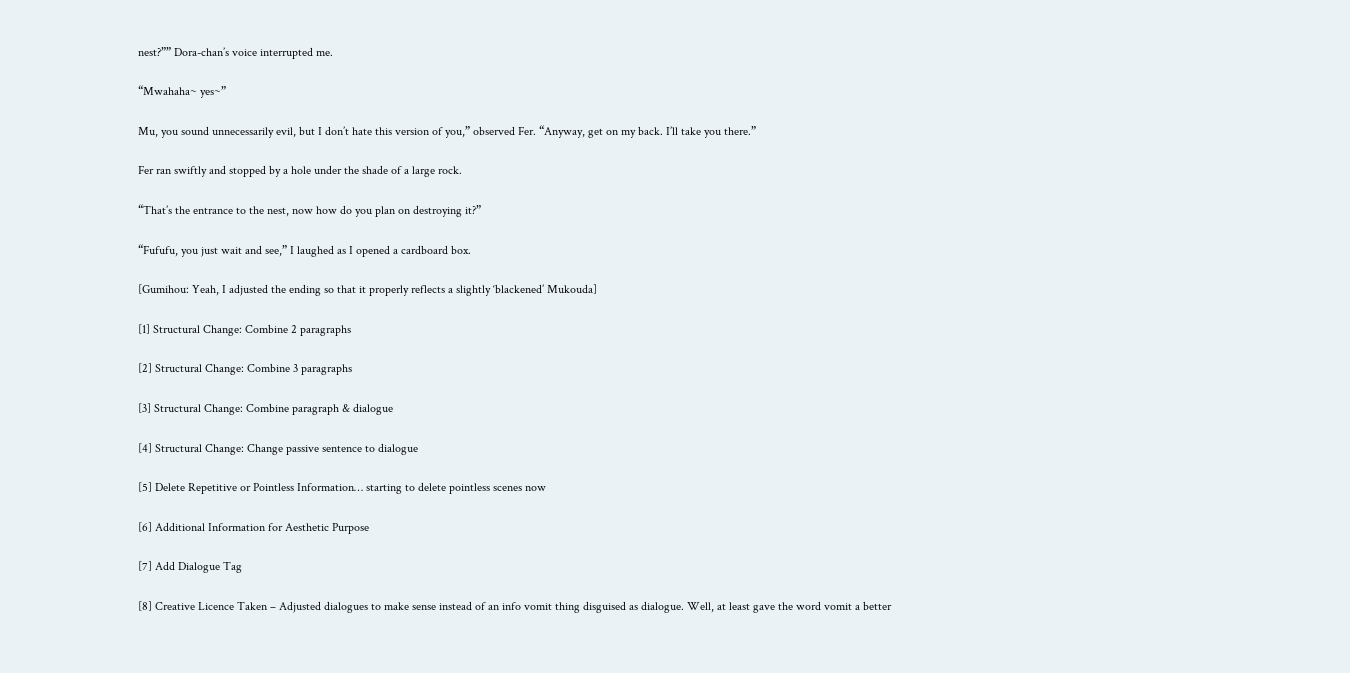nest?”” Dora-chan’s voice interrupted me.

“Mwahaha~ yes~”

Mu, you sound unnecessarily evil, but I don’t hate this version of you,” observed Fer. “Anyway, get on my back. I’ll take you there.”

Fer ran swiftly and stopped by a hole under the shade of a large rock.

“That’s the entrance to the nest, now how do you plan on destroying it?”

“Fufufu, you just wait and see,” I laughed as I opened a cardboard box.

[Gumihou: Yeah, I adjusted the ending so that it properly reflects a slightly ‘blackened’ Mukouda]

[1] Structural Change: Combine 2 paragraphs

[2] Structural Change: Combine 3 paragraphs

[3] Structural Change: Combine paragraph & dialogue

[4] Structural Change: Change passive sentence to dialogue

[5] Delete Repetitive or Pointless Information… starting to delete pointless scenes now

[6] Additional Information for Aesthetic Purpose

[7] Add Dialogue Tag

[8] Creative Licence Taken – Adjusted dialogues to make sense instead of an info vomit thing disguised as dialogue. Well, at least gave the word vomit a better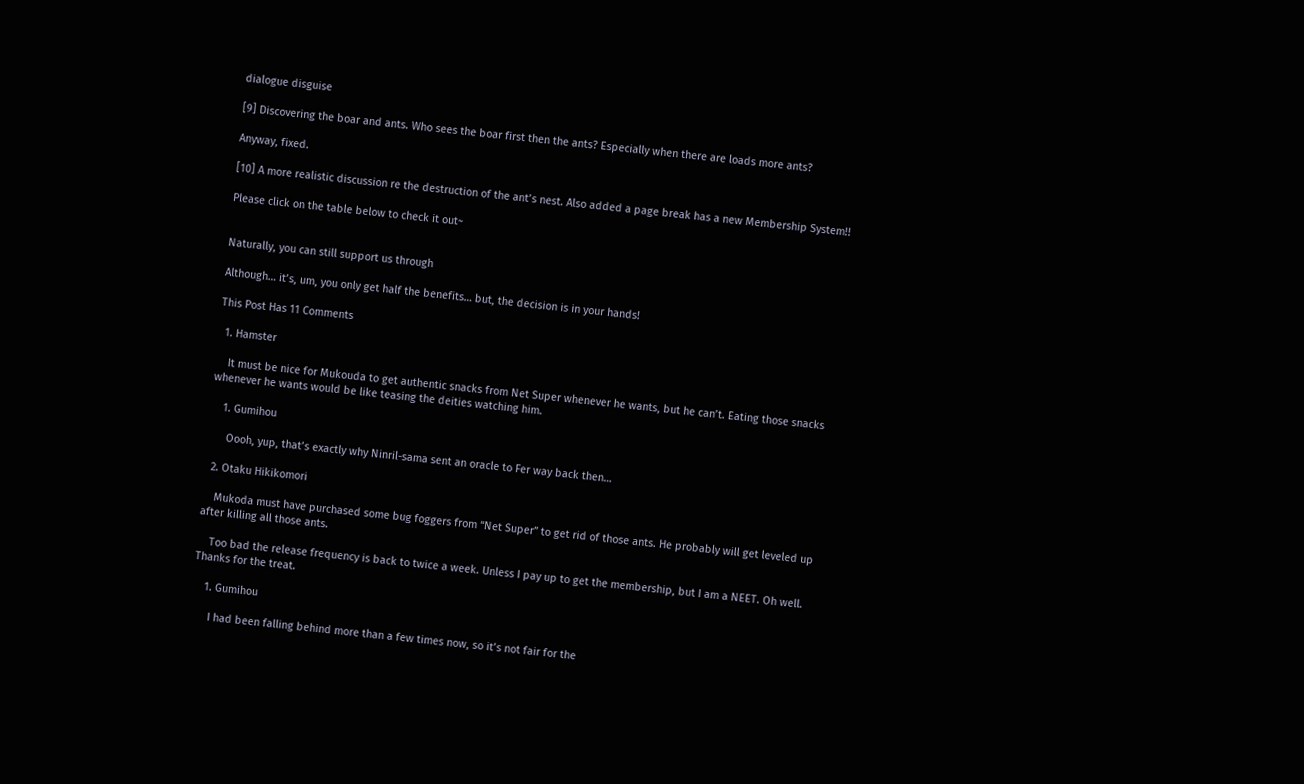dialogue disguise

[9] Discovering the boar and ants. Who sees the boar first then the ants? Especially when there are loads more ants?

Anyway, fixed.

[10] A more realistic discussion re the destruction of the ant’s nest. Also added a page break has a new Membership System!!

Please click on the table below to check it out~


Naturally, you can still support us through

Although… it’s, um, you only get half the benefits… but, the decision is in your hands!

This Post Has 11 Comments

  1. Hamster

    It must be nice for Mukouda to get authentic snacks from Net Super whenever he wants, but he can’t. Eating those snacks whenever he wants would be like teasing the deities watching him.

    1. Gumihou

      Oooh, yup, that’s exactly why Ninril-sama sent an oracle to Fer way back then…

  2. Otaku Hikikomori

    Mukoda must have purchased some bug foggers from “Net Super” to get rid of those ants. He probably will get leveled up after killing all those ants.

    Too bad the release frequency is back to twice a week. Unless I pay up to get the membership, but I am a NEET. Oh well. Thanks for the treat.

    1. Gumihou

      I had been falling behind more than a few times now, so it’s not fair for the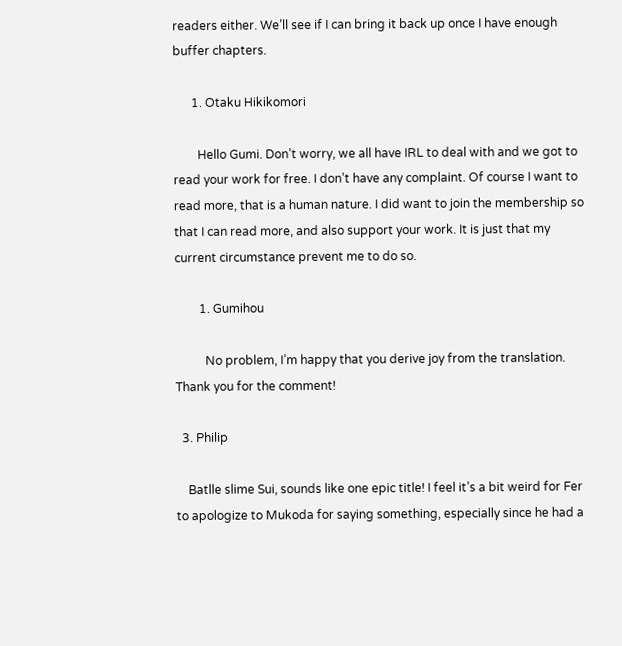readers either. We’ll see if I can bring it back up once I have enough buffer chapters.

      1. Otaku Hikikomori

        Hello Gumi. Don’t worry, we all have IRL to deal with and we got to read your work for free. I don’t have any complaint. Of course I want to read more, that is a human nature. I did want to join the membership so that I can read more, and also support your work. It is just that my current circumstance prevent me to do so.

        1. Gumihou

          No problem, I’m happy that you derive joy from the translation. Thank you for the comment!

  3. Philip

    Batlle slime Sui, sounds like one epic title! I feel it’s a bit weird for Fer to apologize to Mukoda for saying something, especially since he had a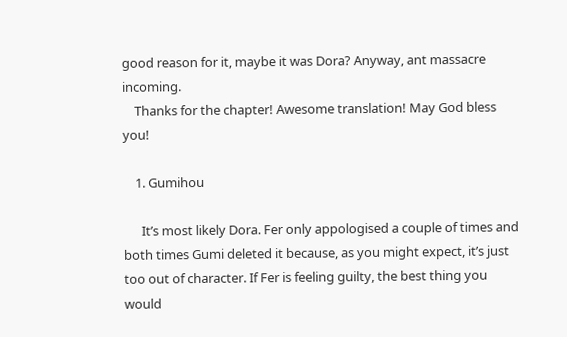good reason for it, maybe it was Dora? Anyway, ant massacre incoming.
    Thanks for the chapter! Awesome translation! May God bless you!

    1. Gumihou

      It’s most likely Dora. Fer only appologised a couple of times and both times Gumi deleted it because, as you might expect, it’s just too out of character. If Fer is feeling guilty, the best thing you would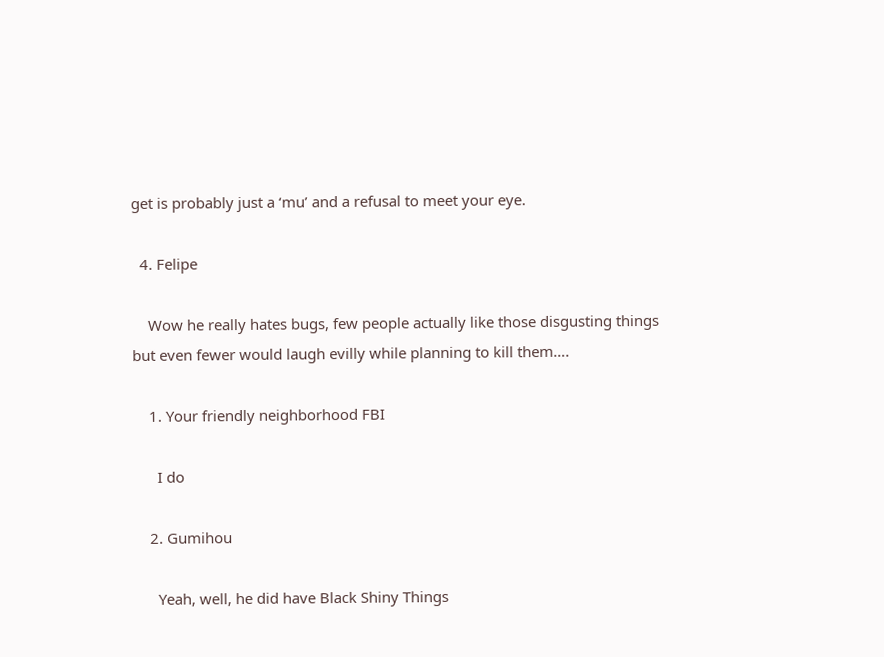get is probably just a ‘mu’ and a refusal to meet your eye.

  4. Felipe

    Wow he really hates bugs, few people actually like those disgusting things but even fewer would laugh evilly while planning to kill them….

    1. Your friendly neighborhood FBI

      I do

    2. Gumihou

      Yeah, well, he did have Black Shiny Things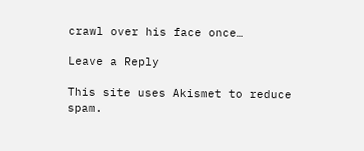crawl over his face once…

Leave a Reply

This site uses Akismet to reduce spam.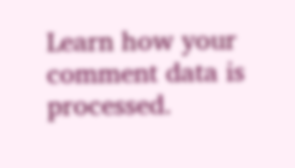Learn how your comment data is processed.